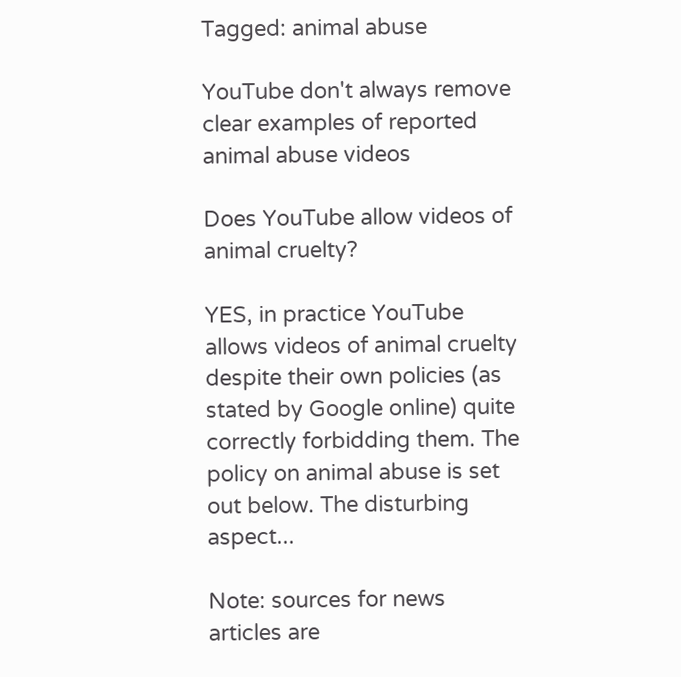Tagged: animal abuse

YouTube don't always remove clear examples of reported animal abuse videos

Does YouTube allow videos of animal cruelty?

YES, in practice YouTube allows videos of animal cruelty despite their own policies (as stated by Google online) quite correctly forbidding them. The policy on animal abuse is set out below. The disturbing aspect...

Note: sources for news articles are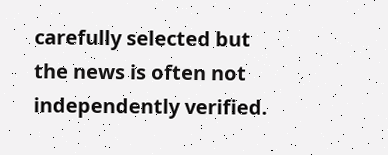carefully selected but the news is often not independently verified.